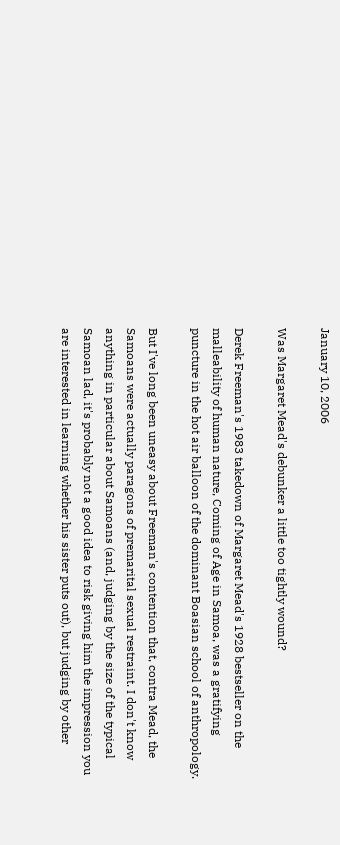January 10, 2006

Was Margaret Mead's debunker a little too tightly wound?

Derek Freeman's 1983 takedown of Margaret Mead's 1928 bestseller on the malleability of human nature, Coming of Age in Samoa, was a gratifying puncture in the hot air balloon of the dominant Boasian school of anthropology.

But I've long been uneasy about Freeman's contention that, contra Mead, the Samoans were actually paragons of premarital sexual restraint. I don't know anything in particular about Samoans (and, judging by the size of the typical Samoan lad, it's probably not a good idea to risk giving him the impression you are interested in learning whether his sister puts out), but judging by other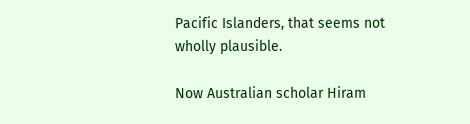Pacific Islanders, that seems not wholly plausible.

Now Australian scholar Hiram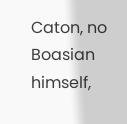Caton, no Boasian himself,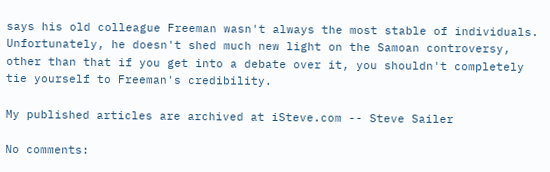says his old colleague Freeman wasn't always the most stable of individuals. Unfortunately, he doesn't shed much new light on the Samoan controversy, other than that if you get into a debate over it, you shouldn't completely tie yourself to Freeman's credibility.

My published articles are archived at iSteve.com -- Steve Sailer

No comments: